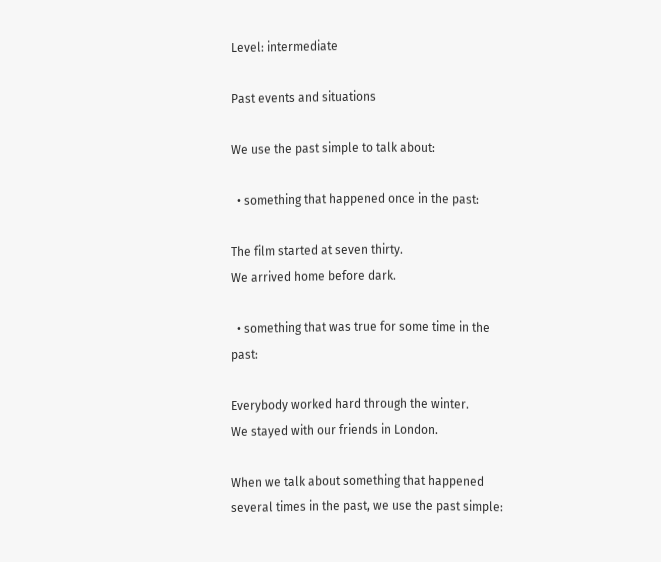Level: intermediate

Past events and situations

We use the past simple to talk about:

  • something that happened once in the past:

The film started at seven thirty.
We arrived home before dark.

  • something that was true for some time in the past:

Everybody worked hard through the winter.
We stayed with our friends in London.

When we talk about something that happened several times in the past, we use the past simple: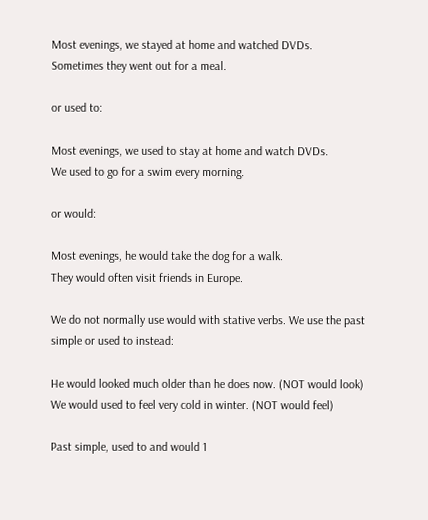Most evenings, we stayed at home and watched DVDs.
Sometimes they went out for a meal.

or used to:

Most evenings, we used to stay at home and watch DVDs.
We used to go for a swim every morning.

or would:

Most evenings, he would take the dog for a walk.
They would often visit friends in Europe.

We do not normally use would with stative verbs. We use the past simple or used to instead:

He would looked much older than he does now. (NOT would look)
We would used to feel very cold in winter. (NOT would feel)

Past simple, used to and would 1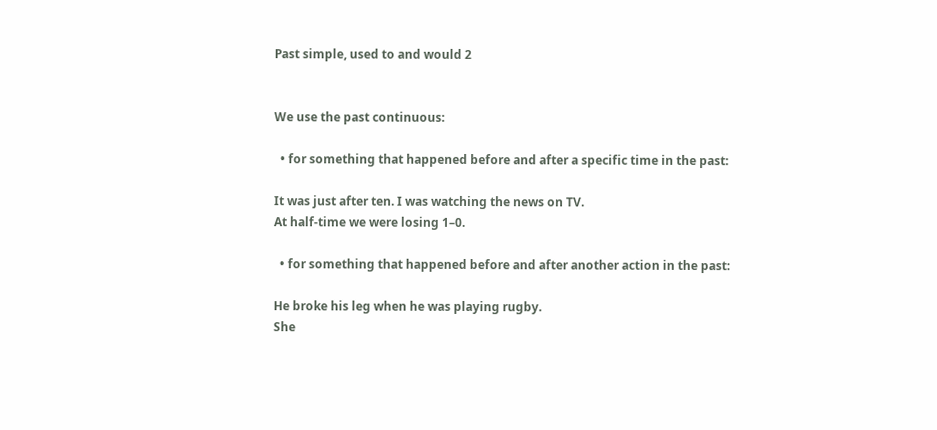Past simple, used to and would 2


We use the past continuous:

  • for something that happened before and after a specific time in the past:

It was just after ten. I was watching the news on TV.
At half-time we were losing 1–0.

  • for something that happened before and after another action in the past:

He broke his leg when he was playing rugby.
She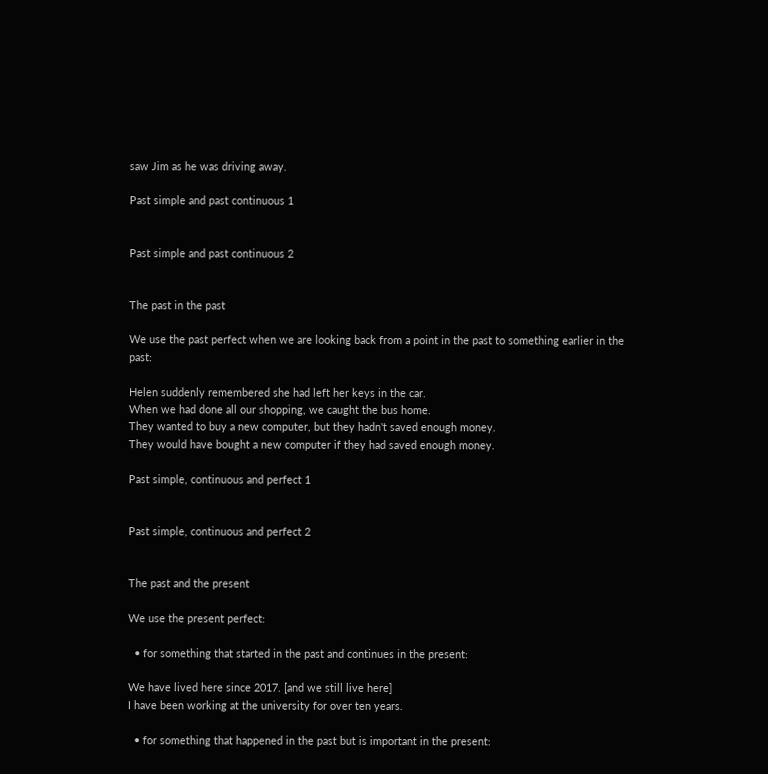saw Jim as he was driving away.

Past simple and past continuous 1


Past simple and past continuous 2


The past in the past

We use the past perfect when we are looking back from a point in the past to something earlier in the past:

Helen suddenly remembered she had left her keys in the car.
When we had done all our shopping, we caught the bus home.
They wanted to buy a new computer, but they hadn't saved enough money.
They would have bought a new computer if they had saved enough money.

Past simple, continuous and perfect 1


Past simple, continuous and perfect 2


The past and the present

We use the present perfect:

  • for something that started in the past and continues in the present:

We have lived here since 2017. [and we still live here]
I have been working at the university for over ten years.

  • for something that happened in the past but is important in the present: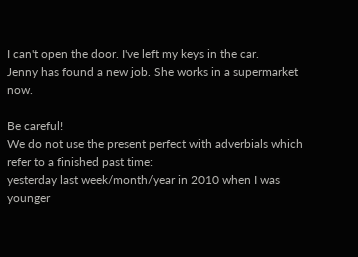I can't open the door. I've left my keys in the car.
Jenny has found a new job. She works in a supermarket now.

Be careful!
We do not use the present perfect with adverbials which refer to a finished past time:
yesterday last week/month/year in 2010 when I was younger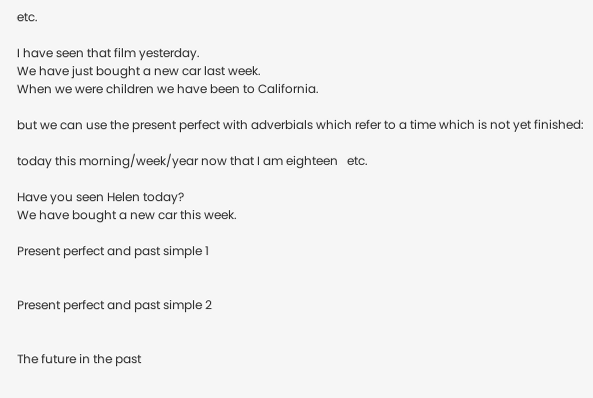etc.

I have seen that film yesterday.
We have just bought a new car last week.
When we were children we have been to California.

but we can use the present perfect with adverbials which refer to a time which is not yet finished:

today this morning/week/year now that I am eighteen   etc.

Have you seen Helen today?
We have bought a new car this week.

Present perfect and past simple 1


Present perfect and past simple 2


The future in the past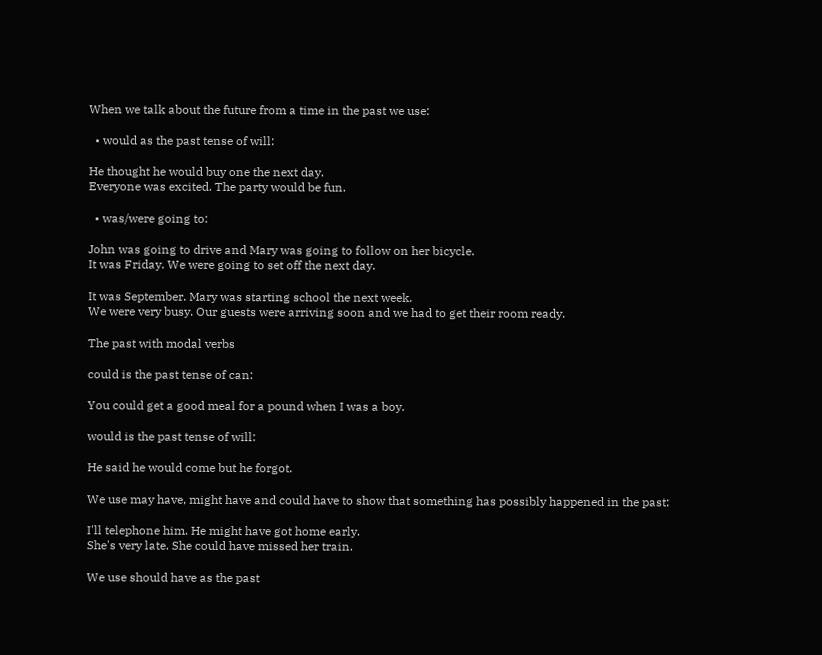When we talk about the future from a time in the past we use:

  • would as the past tense of will:

He thought he would buy one the next day.
Everyone was excited. The party would be fun.

  • was/were going to:

John was going to drive and Mary was going to follow on her bicycle.
It was Friday. We were going to set off the next day.

It was September. Mary was starting school the next week.
We were very busy. Our guests were arriving soon and we had to get their room ready.

The past with modal verbs

could is the past tense of can:

You could get a good meal for a pound when I was a boy.

would is the past tense of will:

He said he would come but he forgot.

We use may have, might have and could have to show that something has possibly happened in the past:

I'll telephone him. He might have got home early.
She's very late. She could have missed her train.

We use should have as the past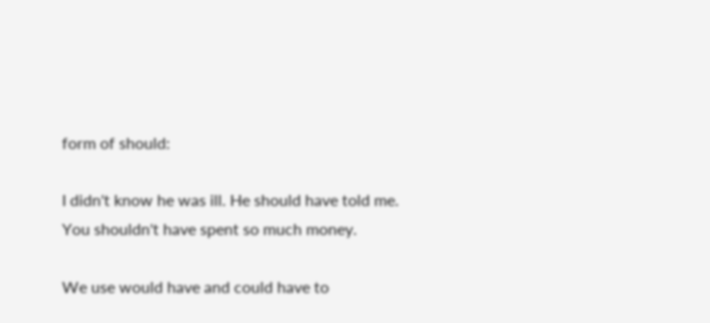form of should:

I didn't know he was ill. He should have told me.
You shouldn't have spent so much money.

We use would have and could have to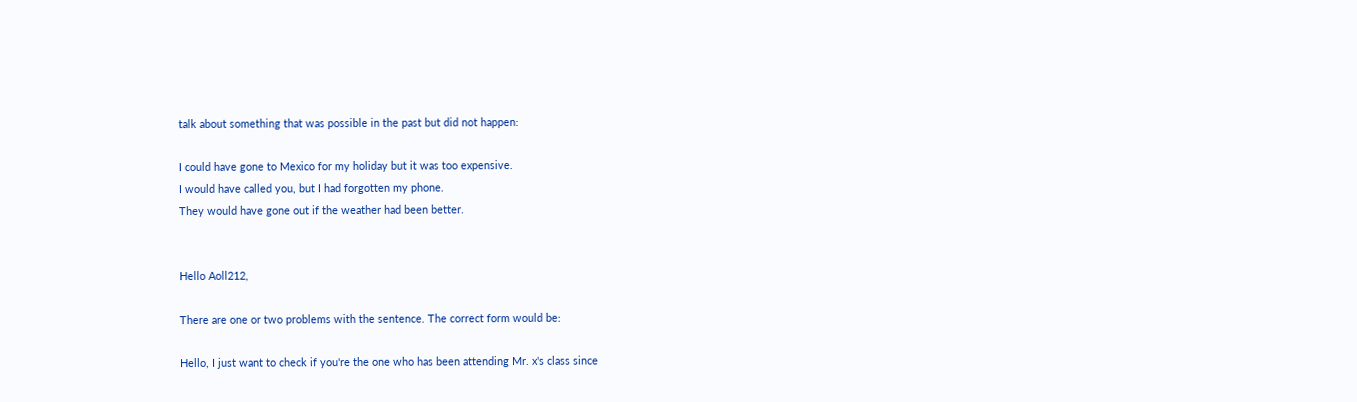talk about something that was possible in the past but did not happen:

I could have gone to Mexico for my holiday but it was too expensive.
I would have called you, but I had forgotten my phone.
They would have gone out if the weather had been better.


Hello Aoll212,

There are one or two problems with the sentence. The correct form would be:

Hello, I just want to check if you're the one who has been attending Mr. x's class since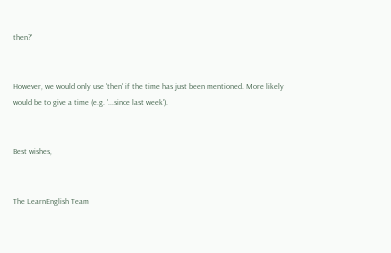then?'


However, we would only use 'then' if the time has just been mentioned. More likely would be to give a time (e.g. '...since last week').


Best wishes,


The LearnEnglish Team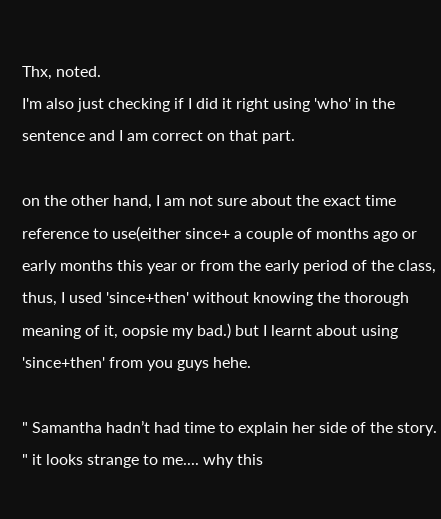Thx, noted.
I'm also just checking if I did it right using 'who' in the sentence and I am correct on that part.

on the other hand, I am not sure about the exact time reference to use(either since+ a couple of months ago or early months this year or from the early period of the class, thus, I used 'since+then' without knowing the thorough meaning of it, oopsie my bad.) but I learnt about using 'since+then' from you guys hehe.

" Samantha hadn’t had time to explain her side of the story. " it looks strange to me.... why this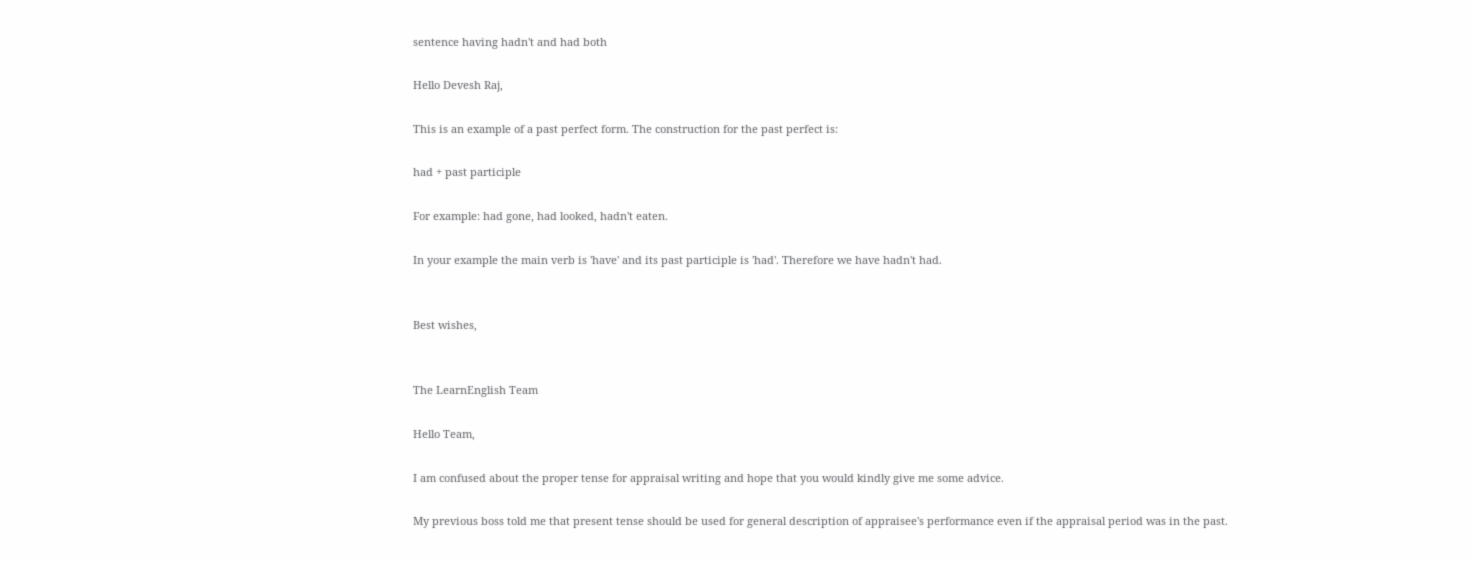sentence having hadn't and had both

Hello Devesh Raj,

This is an example of a past perfect form. The construction for the past perfect is:

had + past participle

For example: had gone, had looked, hadn't eaten.

In your example the main verb is 'have' and its past participle is 'had'. Therefore we have hadn't had.


Best wishes,


The LearnEnglish Team

Hello Team,

I am confused about the proper tense for appraisal writing and hope that you would kindly give me some advice.

My previous boss told me that present tense should be used for general description of appraisee's performance even if the appraisal period was in the past.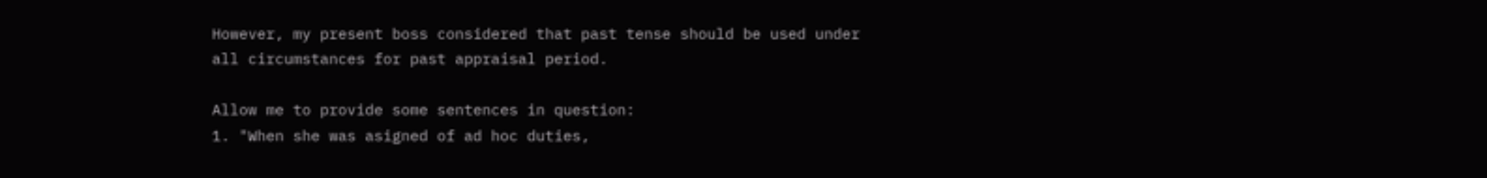However, my present boss considered that past tense should be used under all circumstances for past appraisal period.

Allow me to provide some sentences in question:
1. "When she was asigned of ad hoc duties,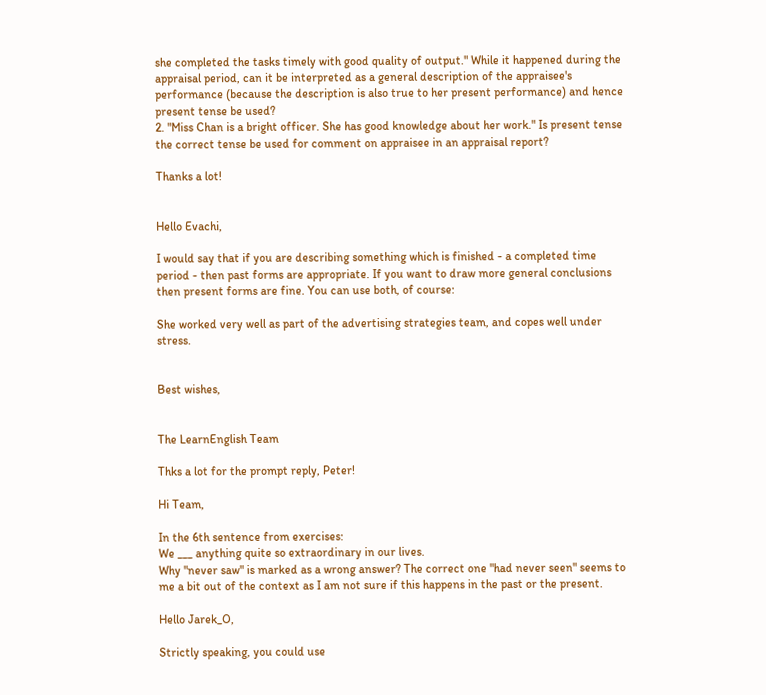she completed the tasks timely with good quality of output." While it happened during the appraisal period, can it be interpreted as a general description of the appraisee's performance (because the description is also true to her present performance) and hence present tense be used?
2. "Miss Chan is a bright officer. She has good knowledge about her work." Is present tense the correct tense be used for comment on appraisee in an appraisal report?

Thanks a lot!


Hello Evachi,

I would say that if you are describing something which is finished - a completed time period - then past forms are appropriate. If you want to draw more general conclusions then present forms are fine. You can use both, of course:

She worked very well as part of the advertising strategies team, and copes well under stress.


Best wishes,


The LearnEnglish Team

Thks a lot for the prompt reply, Peter!

Hi Team,

In the 6th sentence from exercises:
We ___ anything quite so extraordinary in our lives.
Why "never saw" is marked as a wrong answer? The correct one "had never seen" seems to me a bit out of the context as I am not sure if this happens in the past or the present.

Hello Jarek_O,

Strictly speaking, you could use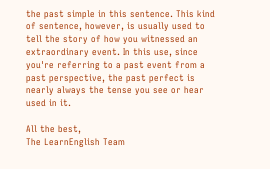the past simple in this sentence. This kind of sentence, however, is usually used to tell the story of how you witnessed an extraordinary event. In this use, since you're referring to a past event from a past perspective, the past perfect is nearly always the tense you see or hear used in it.

All the best,
The LearnEnglish Team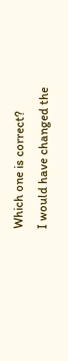Which one is correct?
I would have changed the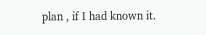plan , if I had known it.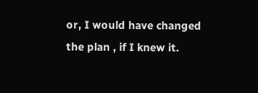or, I would have changed the plan , if I knew it.